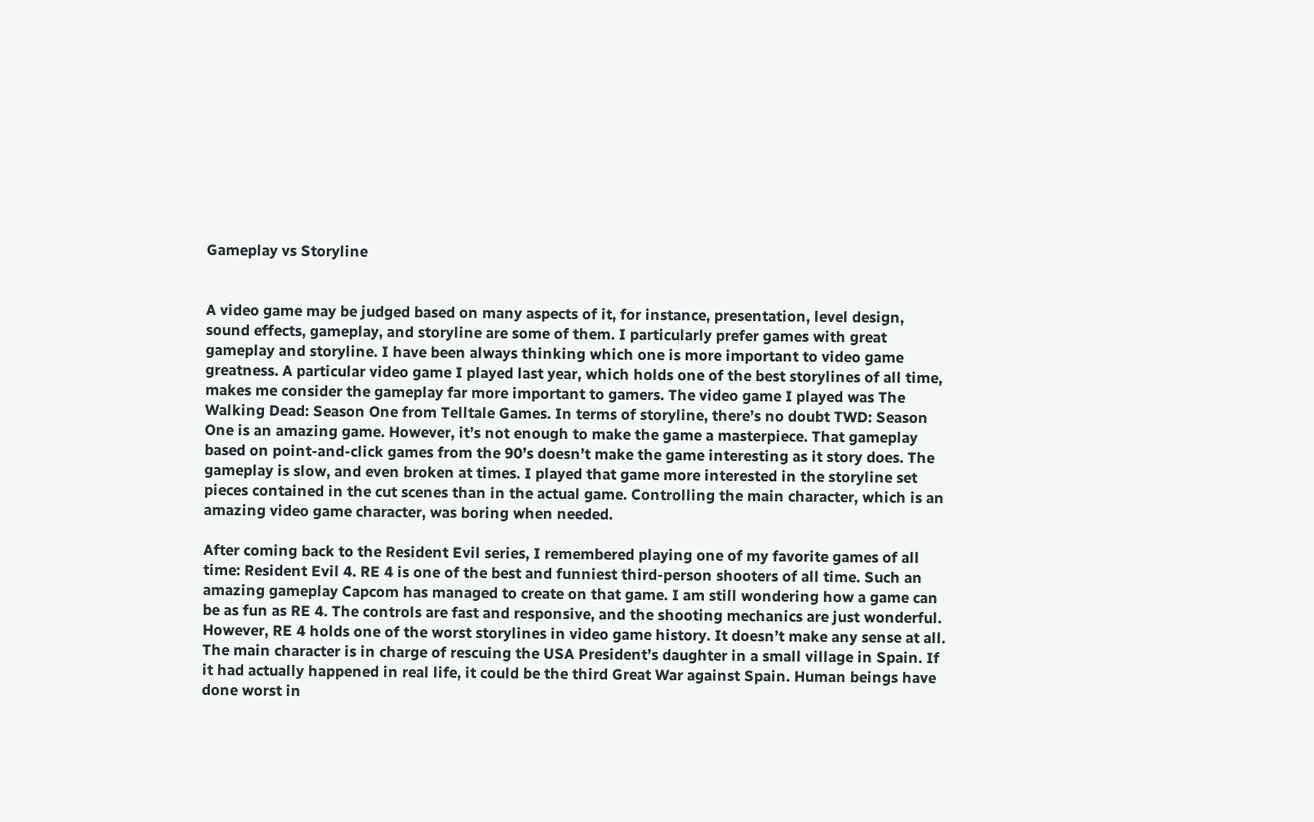Gameplay vs Storyline


A video game may be judged based on many aspects of it, for instance, presentation, level design, sound effects, gameplay, and storyline are some of them. I particularly prefer games with great gameplay and storyline. I have been always thinking which one is more important to video game greatness. A particular video game I played last year, which holds one of the best storylines of all time, makes me consider the gameplay far more important to gamers. The video game I played was The Walking Dead: Season One from Telltale Games. In terms of storyline, there’s no doubt TWD: Season One is an amazing game. However, it’s not enough to make the game a masterpiece. That gameplay based on point-and-click games from the 90’s doesn’t make the game interesting as it story does. The gameplay is slow, and even broken at times. I played that game more interested in the storyline set pieces contained in the cut scenes than in the actual game. Controlling the main character, which is an amazing video game character, was boring when needed.

After coming back to the Resident Evil series, I remembered playing one of my favorite games of all time: Resident Evil 4. RE 4 is one of the best and funniest third-person shooters of all time. Such an amazing gameplay Capcom has managed to create on that game. I am still wondering how a game can be as fun as RE 4. The controls are fast and responsive, and the shooting mechanics are just wonderful. However, RE 4 holds one of the worst storylines in video game history. It doesn’t make any sense at all. The main character is in charge of rescuing the USA President’s daughter in a small village in Spain. If it had actually happened in real life, it could be the third Great War against Spain. Human beings have done worst in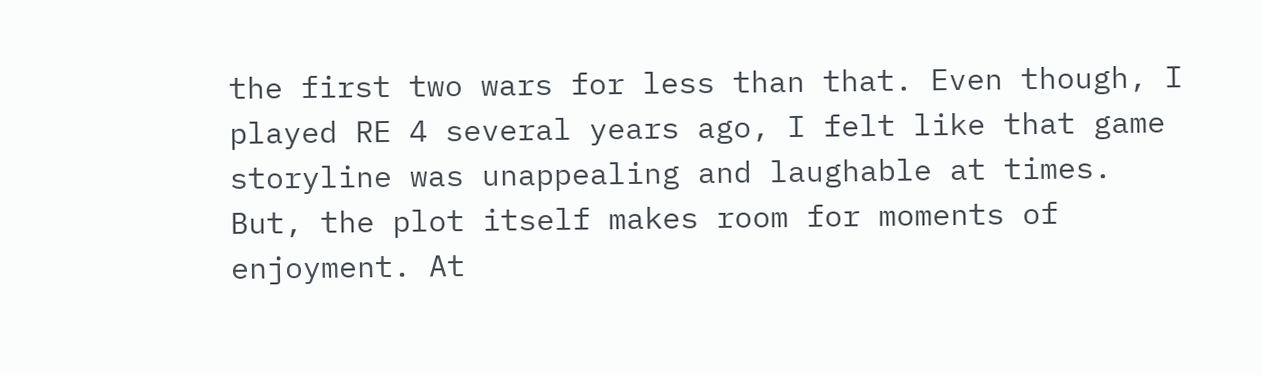the first two wars for less than that. Even though, I played RE 4 several years ago, I felt like that game storyline was unappealing and laughable at times. But, the plot itself makes room for moments of enjoyment. At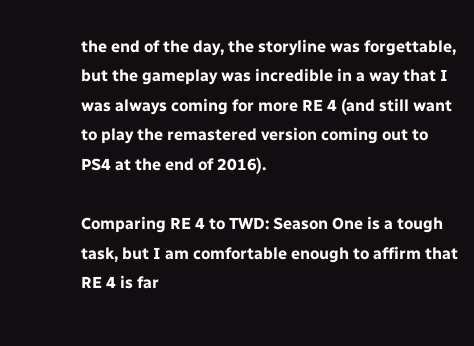the end of the day, the storyline was forgettable, but the gameplay was incredible in a way that I was always coming for more RE 4 (and still want to play the remastered version coming out to PS4 at the end of 2016).

Comparing RE 4 to TWD: Season One is a tough task, but I am comfortable enough to affirm that RE 4 is far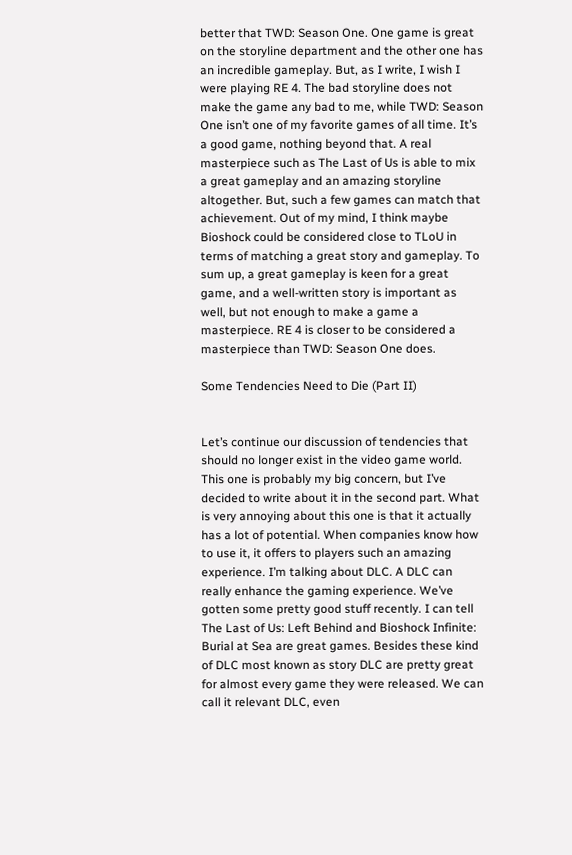better that TWD: Season One. One game is great on the storyline department and the other one has an incredible gameplay. But, as I write, I wish I were playing RE 4. The bad storyline does not make the game any bad to me, while TWD: Season One isn’t one of my favorite games of all time. It’s a good game, nothing beyond that. A real masterpiece such as The Last of Us is able to mix a great gameplay and an amazing storyline altogether. But, such a few games can match that achievement. Out of my mind, I think maybe Bioshock could be considered close to TLoU in terms of matching a great story and gameplay. To sum up, a great gameplay is keen for a great game, and a well-written story is important as well, but not enough to make a game a masterpiece. RE 4 is closer to be considered a masterpiece than TWD: Season One does.

Some Tendencies Need to Die (Part II)


Let’s continue our discussion of tendencies that should no longer exist in the video game world. This one is probably my big concern, but I’ve decided to write about it in the second part. What is very annoying about this one is that it actually has a lot of potential. When companies know how to use it, it offers to players such an amazing experience. I’m talking about DLC. A DLC can really enhance the gaming experience. We’ve gotten some pretty good stuff recently. I can tell The Last of Us: Left Behind and Bioshock Infinite: Burial at Sea are great games. Besides these kind of DLC most known as story DLC are pretty great for almost every game they were released. We can call it relevant DLC, even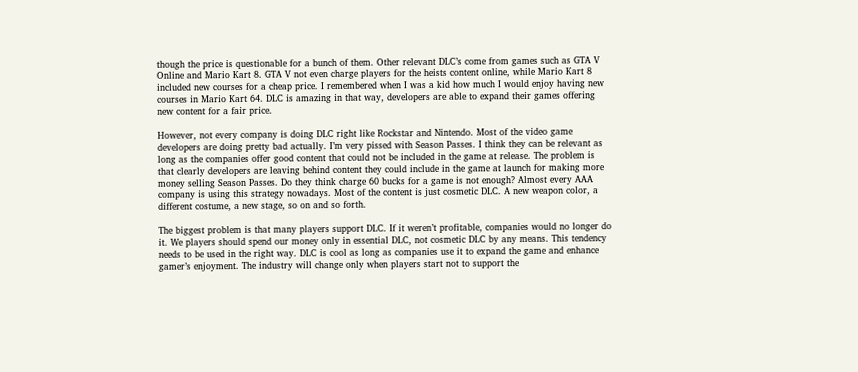though the price is questionable for a bunch of them. Other relevant DLC’s come from games such as GTA V Online and Mario Kart 8. GTA V not even charge players for the heists content online, while Mario Kart 8 included new courses for a cheap price. I remembered when I was a kid how much I would enjoy having new courses in Mario Kart 64. DLC is amazing in that way, developers are able to expand their games offering new content for a fair price.

However, not every company is doing DLC right like Rockstar and Nintendo. Most of the video game developers are doing pretty bad actually. I’m very pissed with Season Passes. I think they can be relevant as long as the companies offer good content that could not be included in the game at release. The problem is that clearly developers are leaving behind content they could include in the game at launch for making more money selling Season Passes. Do they think charge 60 bucks for a game is not enough? Almost every AAA company is using this strategy nowadays. Most of the content is just cosmetic DLC. A new weapon color, a different costume, a new stage, so on and so forth.

The biggest problem is that many players support DLC. If it weren’t profitable, companies would no longer do it. We players should spend our money only in essential DLC, not cosmetic DLC by any means. This tendency needs to be used in the right way. DLC is cool as long as companies use it to expand the game and enhance gamer’s enjoyment. The industry will change only when players start not to support the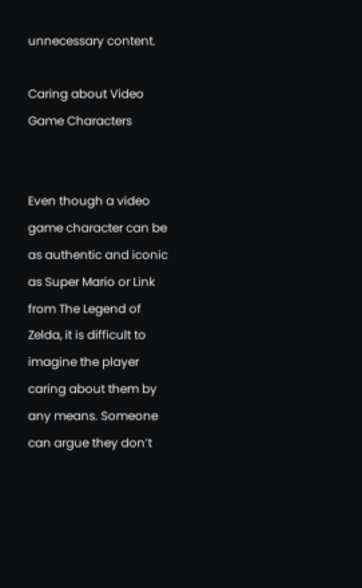unnecessary content.

Caring about Video Game Characters


Even though a video game character can be as authentic and iconic as Super Mario or Link from The Legend of Zelda, it is difficult to imagine the player caring about them by any means. Someone can argue they don’t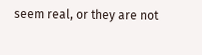seem real, or they are not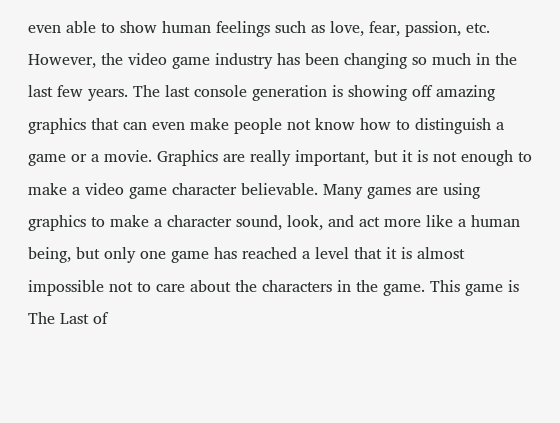even able to show human feelings such as love, fear, passion, etc. However, the video game industry has been changing so much in the last few years. The last console generation is showing off amazing graphics that can even make people not know how to distinguish a game or a movie. Graphics are really important, but it is not enough to make a video game character believable. Many games are using graphics to make a character sound, look, and act more like a human being, but only one game has reached a level that it is almost impossible not to care about the characters in the game. This game is The Last of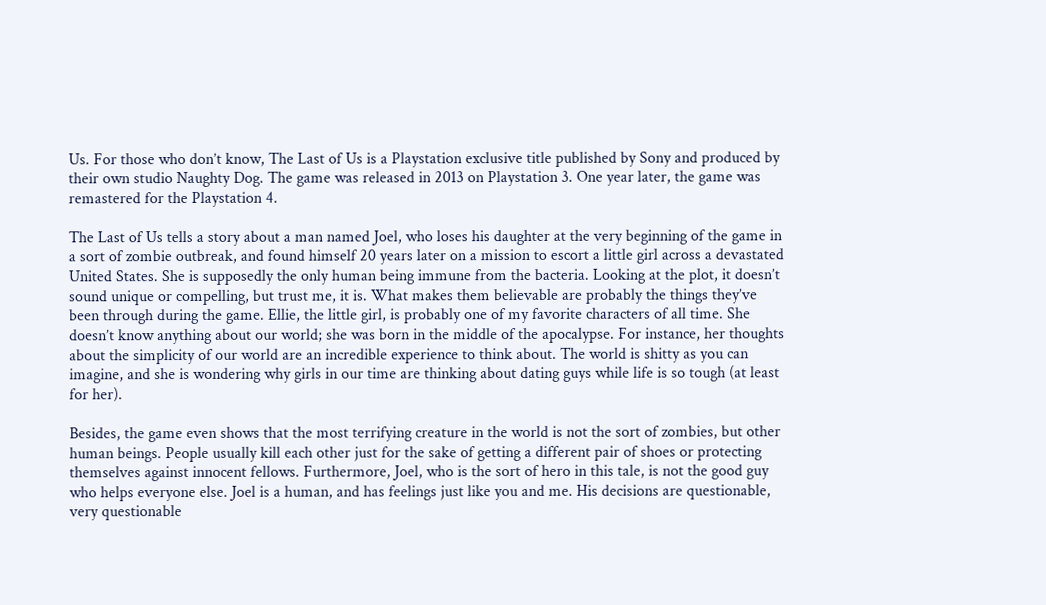Us. For those who don’t know, The Last of Us is a Playstation exclusive title published by Sony and produced by their own studio Naughty Dog. The game was released in 2013 on Playstation 3. One year later, the game was remastered for the Playstation 4.

The Last of Us tells a story about a man named Joel, who loses his daughter at the very beginning of the game in a sort of zombie outbreak, and found himself 20 years later on a mission to escort a little girl across a devastated United States. She is supposedly the only human being immune from the bacteria. Looking at the plot, it doesn’t sound unique or compelling, but trust me, it is. What makes them believable are probably the things they’ve been through during the game. Ellie, the little girl, is probably one of my favorite characters of all time. She doesn’t know anything about our world; she was born in the middle of the apocalypse. For instance, her thoughts about the simplicity of our world are an incredible experience to think about. The world is shitty as you can imagine, and she is wondering why girls in our time are thinking about dating guys while life is so tough (at least for her).

Besides, the game even shows that the most terrifying creature in the world is not the sort of zombies, but other human beings. People usually kill each other just for the sake of getting a different pair of shoes or protecting themselves against innocent fellows. Furthermore, Joel, who is the sort of hero in this tale, is not the good guy who helps everyone else. Joel is a human, and has feelings just like you and me. His decisions are questionable, very questionable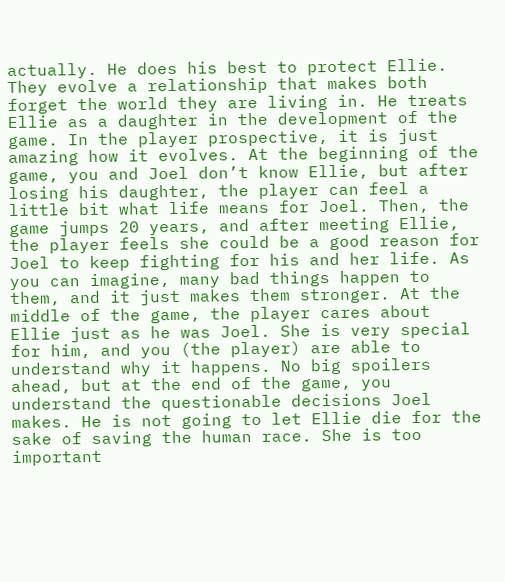actually. He does his best to protect Ellie. They evolve a relationship that makes both forget the world they are living in. He treats Ellie as a daughter in the development of the game. In the player prospective, it is just amazing how it evolves. At the beginning of the game, you and Joel don’t know Ellie, but after losing his daughter, the player can feel a little bit what life means for Joel. Then, the game jumps 20 years, and after meeting Ellie, the player feels she could be a good reason for Joel to keep fighting for his and her life. As you can imagine, many bad things happen to them, and it just makes them stronger. At the middle of the game, the player cares about Ellie just as he was Joel. She is very special for him, and you (the player) are able to understand why it happens. No big spoilers ahead, but at the end of the game, you understand the questionable decisions Joel makes. He is not going to let Ellie die for the sake of saving the human race. She is too important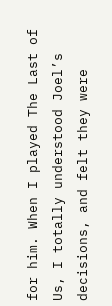for him. When I played The Last of Us, I totally understood Joel’s decisions, and felt they were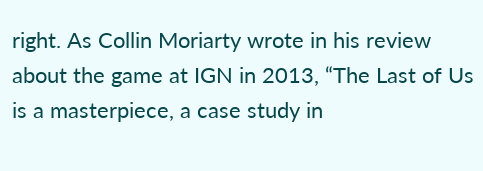right. As Collin Moriarty wrote in his review about the game at IGN in 2013, “The Last of Us is a masterpiece, a case study in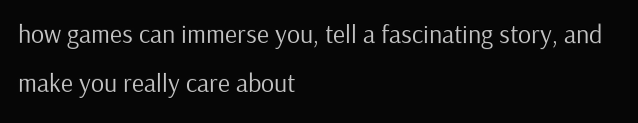how games can immerse you, tell a fascinating story, and make you really care about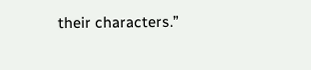their characters.”